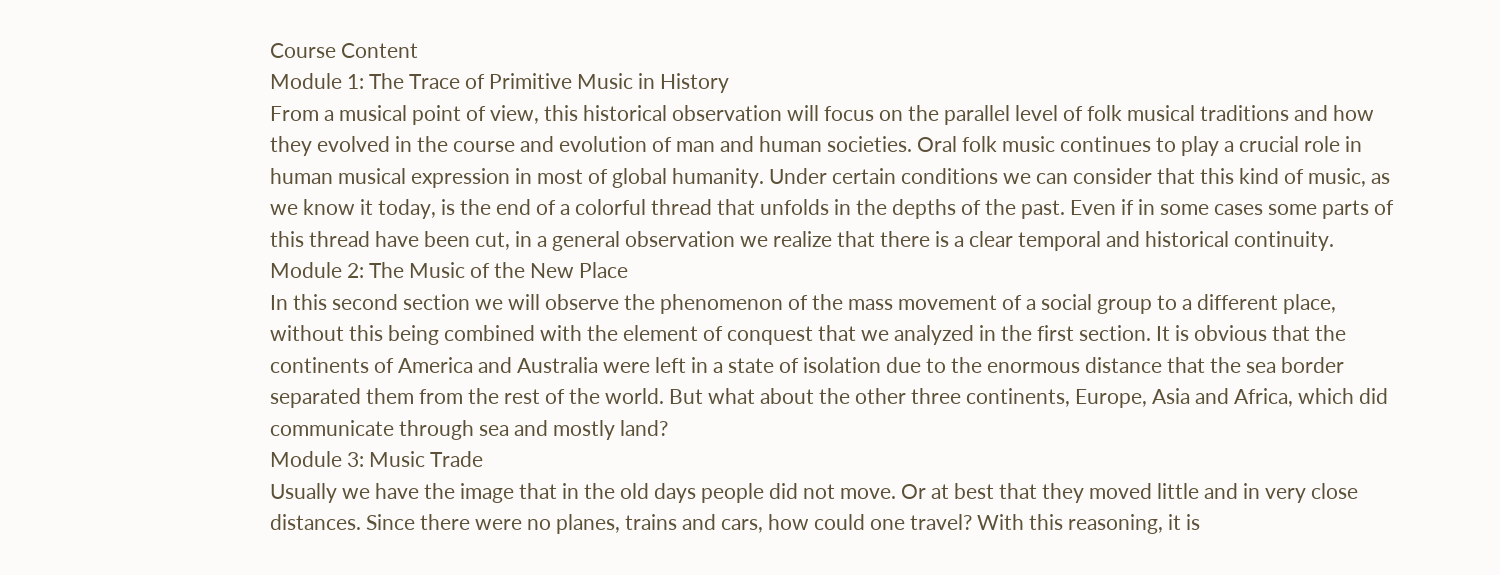Course Content
Module 1: The Trace of Primitive Music in History
From a musical point of view, this historical observation will focus on the parallel level of folk musical traditions and how they evolved in the course and evolution of man and human societies. Oral folk music continues to play a crucial role in human musical expression in most of global humanity. Under certain conditions we can consider that this kind of music, as we know it today, is the end of a colorful thread that unfolds in the depths of the past. Even if in some cases some parts of this thread have been cut, in a general observation we realize that there is a clear temporal and historical continuity.
Module 2: The Music of the New Place
In this second section we will observe the phenomenon of the mass movement of a social group to a different place, without this being combined with the element of conquest that we analyzed in the first section. It is obvious that the continents of America and Australia were left in a state of isolation due to the enormous distance that the sea border separated them from the rest of the world. But what about the other three continents, Europe, Asia and Africa, which did communicate through sea and mostly land?
Module 3: Music Trade
Usually we have the image that in the old days people did not move. Or at best that they moved little and in very close distances. Since there were no planes, trains and cars, how could one travel? With this reasoning, it is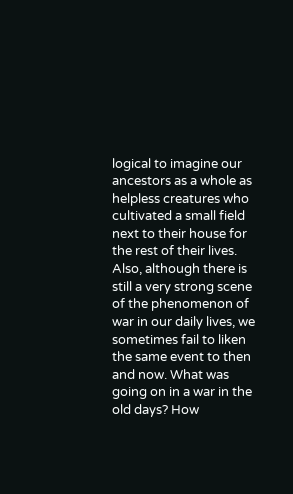logical to imagine our ancestors as a whole as helpless creatures who cultivated a small field next to their house for the rest of their lives. Also, although there is still a very strong scene of the phenomenon of war in our daily lives, we sometimes fail to liken the same event to then and now. What was going on in a war in the old days? How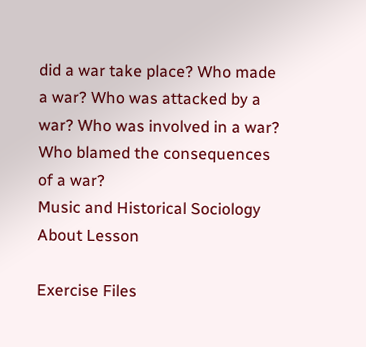did a war take place? Who made a war? Who was attacked by a war? Who was involved in a war? Who blamed the consequences of a war?
Music and Historical Sociology
About Lesson

Exercise Files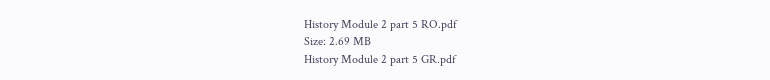History Module 2 part 5 RO.pdf
Size: 2.69 MB
History Module 2 part 5 GR.pdf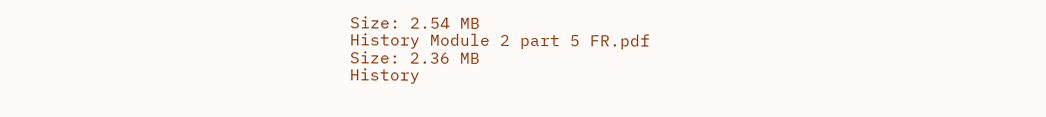Size: 2.54 MB
History Module 2 part 5 FR.pdf
Size: 2.36 MB
History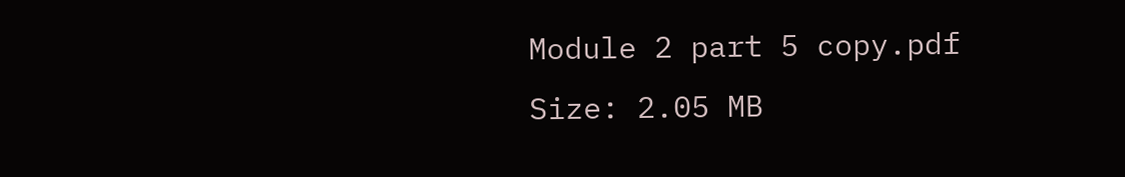Module 2 part 5 copy.pdf
Size: 2.05 MB